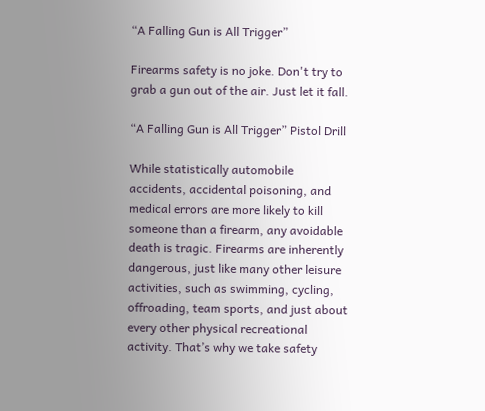“A Falling Gun is All Trigger”

Firearms safety is no joke. Don't try to grab a gun out of the air. Just let it fall.

“A Falling Gun is All Trigger” Pistol Drill

While statistically automobile accidents, accidental poisoning, and medical errors are more likely to kill someone than a firearm, any avoidable death is tragic. Firearms are inherently dangerous, just like many other leisure activities, such as swimming, cycling, offroading, team sports, and just about every other physical recreational activity. That’s why we take safety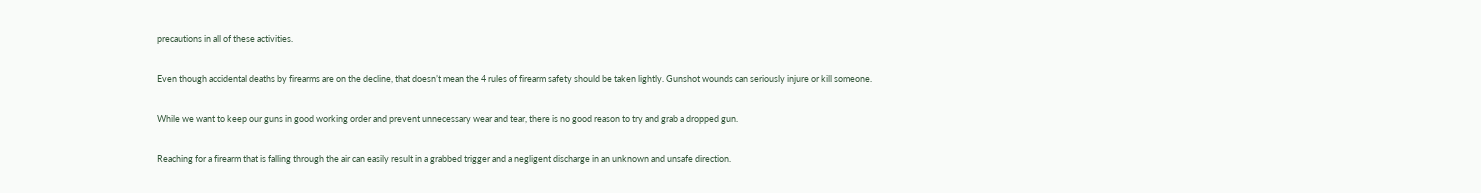precautions in all of these activities.

Even though accidental deaths by firearms are on the decline, that doesn’t mean the 4 rules of firearm safety should be taken lightly. Gunshot wounds can seriously injure or kill someone.

While we want to keep our guns in good working order and prevent unnecessary wear and tear, there is no good reason to try and grab a dropped gun.

Reaching for a firearm that is falling through the air can easily result in a grabbed trigger and a negligent discharge in an unknown and unsafe direction.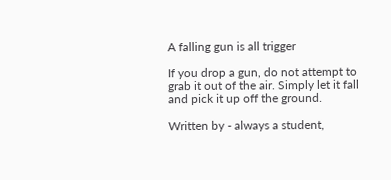A falling gun is all trigger

If you drop a gun, do not attempt to grab it out of the air. Simply let it fall and pick it up off the ground.

Written by - always a student,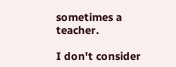sometimes a teacher.

I don't consider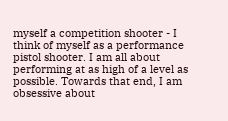myself a competition shooter - I think of myself as a performance pistol shooter. I am all about performing at as high of a level as possible. Towards that end, I am obsessive about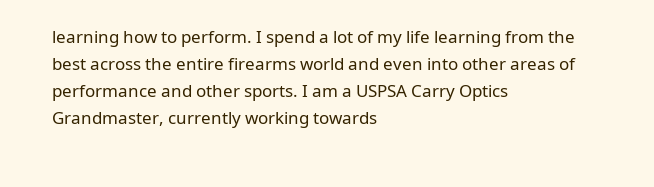learning how to perform. I spend a lot of my life learning from the best across the entire firearms world and even into other areas of performance and other sports. I am a USPSA Carry Optics Grandmaster, currently working towards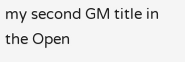my second GM title in the Open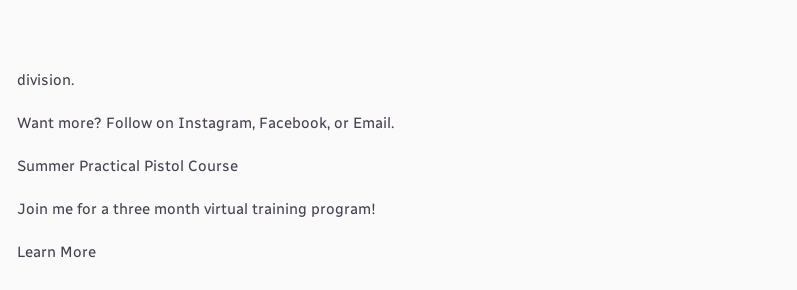division.

Want more? Follow on Instagram, Facebook, or Email.

Summer Practical Pistol Course

Join me for a three month virtual training program!

Learn More